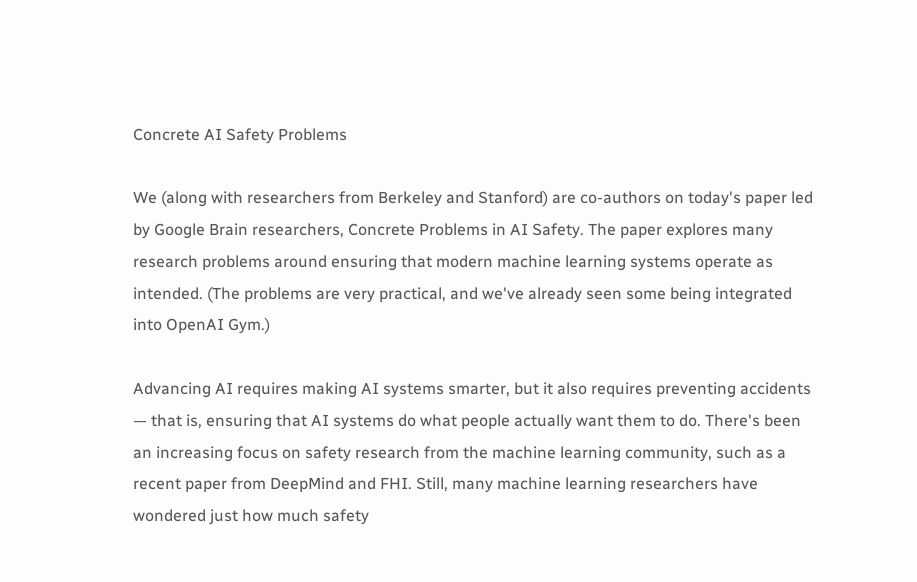Concrete AI Safety Problems

We (along with researchers from Berkeley and Stanford) are co-authors on today's paper led by Google Brain researchers, Concrete Problems in AI Safety. The paper explores many research problems around ensuring that modern machine learning systems operate as intended. (The problems are very practical, and we've already seen some being integrated into OpenAI Gym.)

Advancing AI requires making AI systems smarter, but it also requires preventing accidents — that is, ensuring that AI systems do what people actually want them to do. There's been an increasing focus on safety research from the machine learning community, such as a recent paper from DeepMind and FHI. Still, many machine learning researchers have wondered just how much safety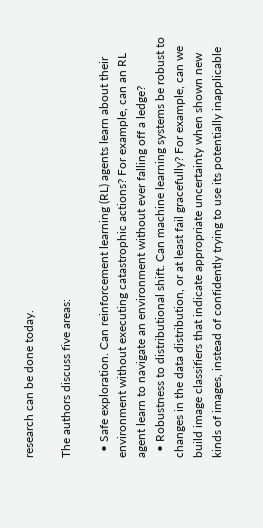research can be done today.

The authors discuss five areas:

  • Safe exploration. Can reinforcement learning (RL) agents learn about their environment without executing catastrophic actions? For example, can an RL agent learn to navigate an environment without ever falling off a ledge?
  • Robustness to distributional shift. Can machine learning systems be robust to changes in the data distribution, or at least fail gracefully? For example, can we build image classifiers that indicate appropriate uncertainty when shown new kinds of images, instead of confidently trying to use its potentially inapplicable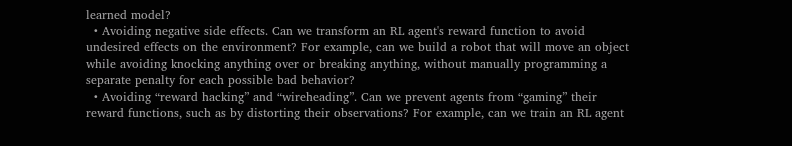learned model?
  • Avoiding negative side effects. Can we transform an RL agent's reward function to avoid undesired effects on the environment? For example, can we build a robot that will move an object while avoiding knocking anything over or breaking anything, without manually programming a separate penalty for each possible bad behavior?
  • Avoiding “reward hacking” and “wireheading”. Can we prevent agents from “gaming” their reward functions, such as by distorting their observations? For example, can we train an RL agent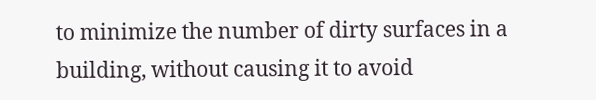to minimize the number of dirty surfaces in a building, without causing it to avoid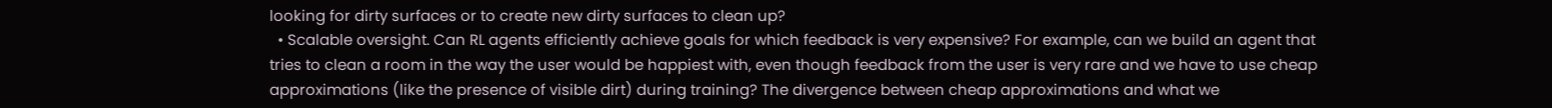looking for dirty surfaces or to create new dirty surfaces to clean up?
  • Scalable oversight. Can RL agents efficiently achieve goals for which feedback is very expensive? For example, can we build an agent that tries to clean a room in the way the user would be happiest with, even though feedback from the user is very rare and we have to use cheap approximations (like the presence of visible dirt) during training? The divergence between cheap approximations and what we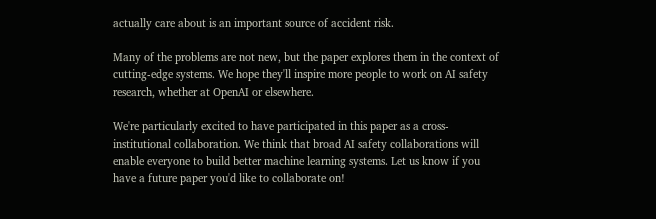actually care about is an important source of accident risk.

Many of the problems are not new, but the paper explores them in the context of cutting-edge systems. We hope they'll inspire more people to work on AI safety research, whether at OpenAI or elsewhere.

We're particularly excited to have participated in this paper as a cross-institutional collaboration. We think that broad AI safety collaborations will enable everyone to build better machine learning systems. Let us know if you have a future paper you'd like to collaborate on!